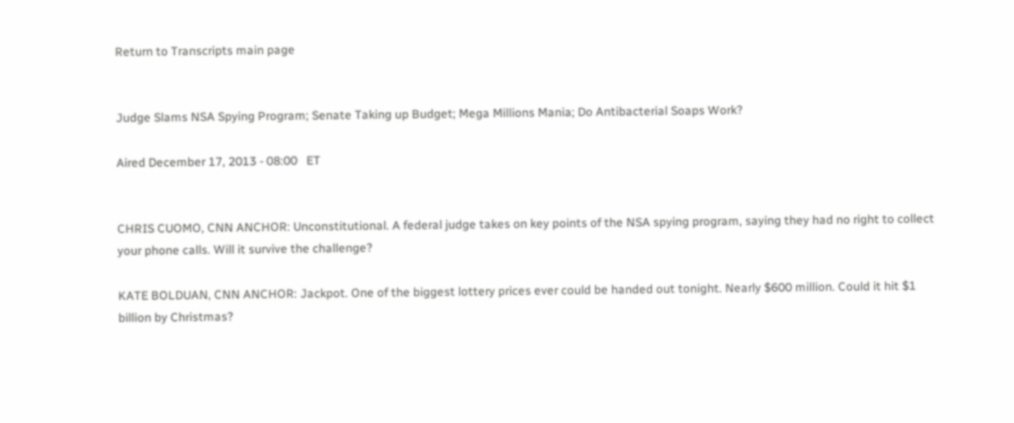Return to Transcripts main page


Judge Slams NSA Spying Program; Senate Taking up Budget; Mega Millions Mania; Do Antibacterial Soaps Work?

Aired December 17, 2013 - 08:00   ET


CHRIS CUOMO, CNN ANCHOR: Unconstitutional. A federal judge takes on key points of the NSA spying program, saying they had no right to collect your phone calls. Will it survive the challenge?

KATE BOLDUAN, CNN ANCHOR: Jackpot. One of the biggest lottery prices ever could be handed out tonight. Nearly $600 million. Could it hit $1 billion by Christmas?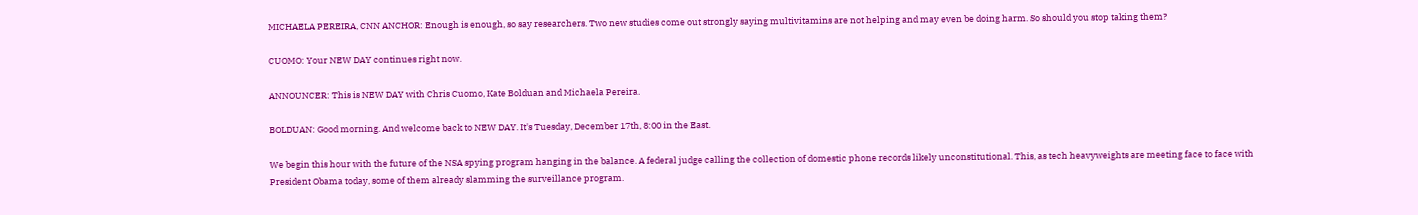MICHAELA PEREIRA, CNN ANCHOR: Enough is enough, so say researchers. Two new studies come out strongly saying multivitamins are not helping and may even be doing harm. So should you stop taking them?

CUOMO: Your NEW DAY continues right now.

ANNOUNCER: This is NEW DAY with Chris Cuomo, Kate Bolduan and Michaela Pereira.

BOLDUAN: Good morning. And welcome back to NEW DAY. It's Tuesday, December 17th, 8:00 in the East.

We begin this hour with the future of the NSA spying program hanging in the balance. A federal judge calling the collection of domestic phone records likely unconstitutional. This, as tech heavyweights are meeting face to face with President Obama today, some of them already slamming the surveillance program.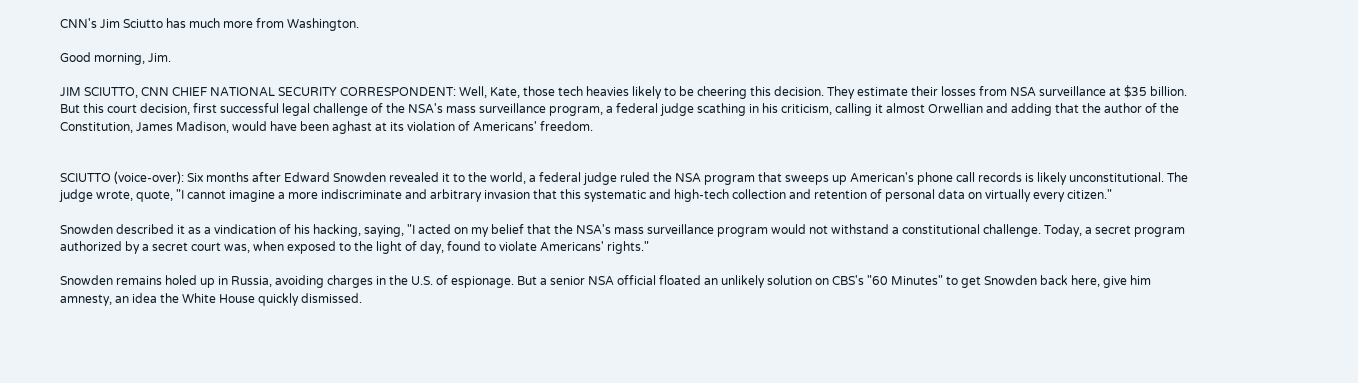CNN's Jim Sciutto has much more from Washington.

Good morning, Jim.

JIM SCIUTTO, CNN CHIEF NATIONAL SECURITY CORRESPONDENT: Well, Kate, those tech heavies likely to be cheering this decision. They estimate their losses from NSA surveillance at $35 billion. But this court decision, first successful legal challenge of the NSA's mass surveillance program, a federal judge scathing in his criticism, calling it almost Orwellian and adding that the author of the Constitution, James Madison, would have been aghast at its violation of Americans' freedom.


SCIUTTO (voice-over): Six months after Edward Snowden revealed it to the world, a federal judge ruled the NSA program that sweeps up American's phone call records is likely unconstitutional. The judge wrote, quote, "I cannot imagine a more indiscriminate and arbitrary invasion that this systematic and high-tech collection and retention of personal data on virtually every citizen."

Snowden described it as a vindication of his hacking, saying, "I acted on my belief that the NSA's mass surveillance program would not withstand a constitutional challenge. Today, a secret program authorized by a secret court was, when exposed to the light of day, found to violate Americans' rights."

Snowden remains holed up in Russia, avoiding charges in the U.S. of espionage. But a senior NSA official floated an unlikely solution on CBS's "60 Minutes" to get Snowden back here, give him amnesty, an idea the White House quickly dismissed.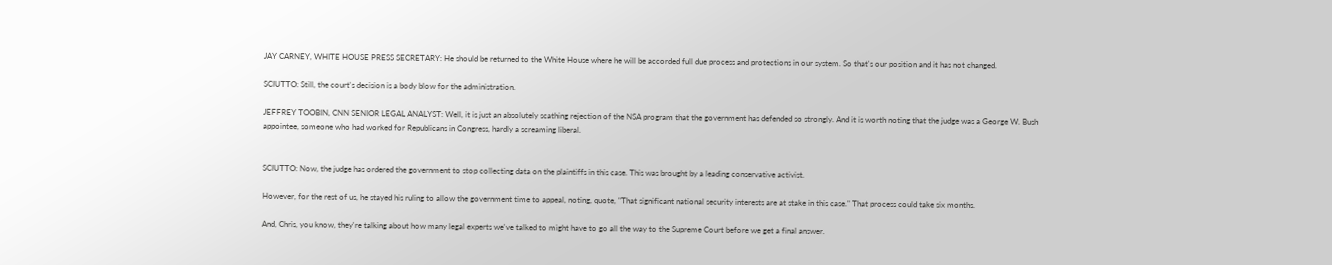JAY CARNEY, WHITE HOUSE PRESS SECRETARY: He should be returned to the White House where he will be accorded full due process and protections in our system. So that's our position and it has not changed.

SCIUTTO: Still, the court's decision is a body blow for the administration.

JEFFREY TOOBIN, CNN SENIOR LEGAL ANALYST: Well, it is just an absolutely scathing rejection of the NSA program that the government has defended so strongly. And it is worth noting that the judge was a George W. Bush appointee, someone who had worked for Republicans in Congress, hardly a screaming liberal.


SCIUTTO: Now, the judge has ordered the government to stop collecting data on the plaintiffs in this case. This was brought by a leading conservative activist.

However, for the rest of us, he stayed his ruling to allow the government time to appeal, noting, quote, "That significant national security interests are at stake in this case." That process could take six months.

And, Chris, you know, they're talking about how many legal experts we've talked to might have to go all the way to the Supreme Court before we get a final answer.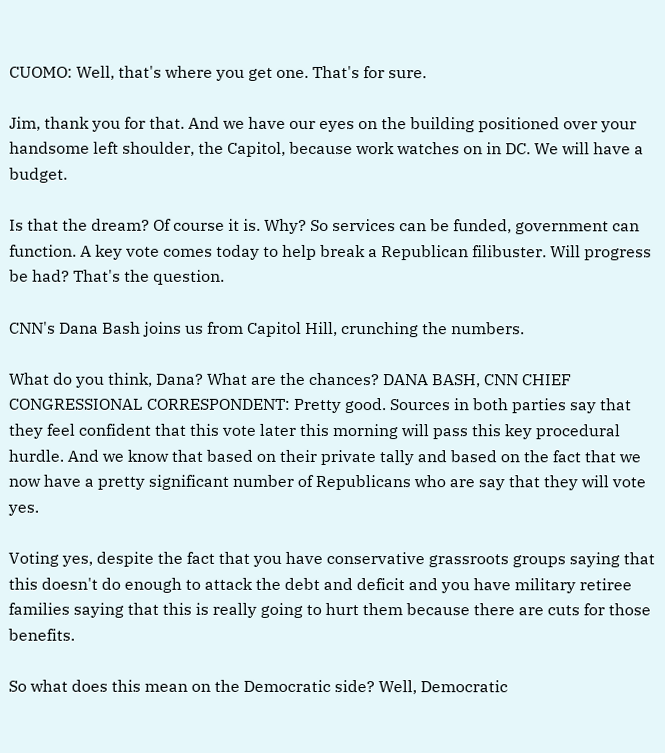CUOMO: Well, that's where you get one. That's for sure.

Jim, thank you for that. And we have our eyes on the building positioned over your handsome left shoulder, the Capitol, because work watches on in DC. We will have a budget.

Is that the dream? Of course it is. Why? So services can be funded, government can function. A key vote comes today to help break a Republican filibuster. Will progress be had? That's the question.

CNN's Dana Bash joins us from Capitol Hill, crunching the numbers.

What do you think, Dana? What are the chances? DANA BASH, CNN CHIEF CONGRESSIONAL CORRESPONDENT: Pretty good. Sources in both parties say that they feel confident that this vote later this morning will pass this key procedural hurdle. And we know that based on their private tally and based on the fact that we now have a pretty significant number of Republicans who are say that they will vote yes.

Voting yes, despite the fact that you have conservative grassroots groups saying that this doesn't do enough to attack the debt and deficit and you have military retiree families saying that this is really going to hurt them because there are cuts for those benefits.

So what does this mean on the Democratic side? Well, Democratic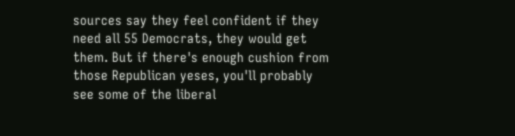sources say they feel confident if they need all 55 Democrats, they would get them. But if there's enough cushion from those Republican yeses, you'll probably see some of the liberal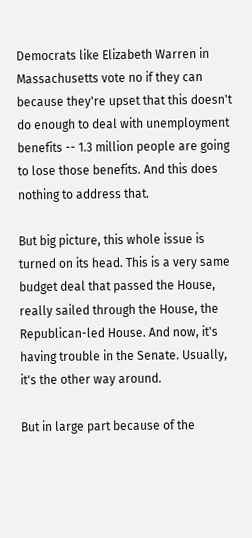Democrats like Elizabeth Warren in Massachusetts vote no if they can because they're upset that this doesn't do enough to deal with unemployment benefits -- 1.3 million people are going to lose those benefits. And this does nothing to address that.

But big picture, this whole issue is turned on its head. This is a very same budget deal that passed the House, really sailed through the House, the Republican-led House. And now, it's having trouble in the Senate. Usually, it's the other way around.

But in large part because of the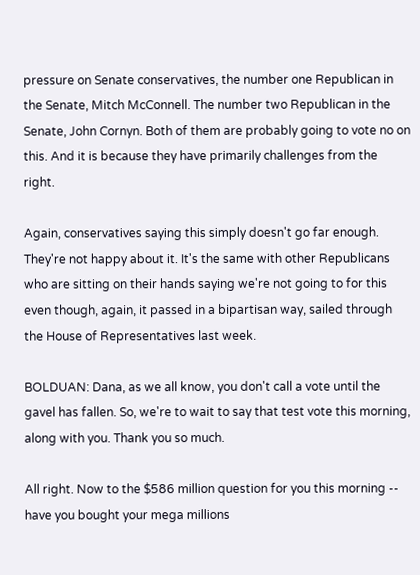pressure on Senate conservatives, the number one Republican in the Senate, Mitch McConnell. The number two Republican in the Senate, John Cornyn. Both of them are probably going to vote no on this. And it is because they have primarily challenges from the right.

Again, conservatives saying this simply doesn't go far enough. They're not happy about it. It's the same with other Republicans who are sitting on their hands saying we're not going to for this even though, again, it passed in a bipartisan way, sailed through the House of Representatives last week.

BOLDUAN: Dana, as we all know, you don't call a vote until the gavel has fallen. So, we're to wait to say that test vote this morning, along with you. Thank you so much.

All right. Now to the $586 million question for you this morning -- have you bought your mega millions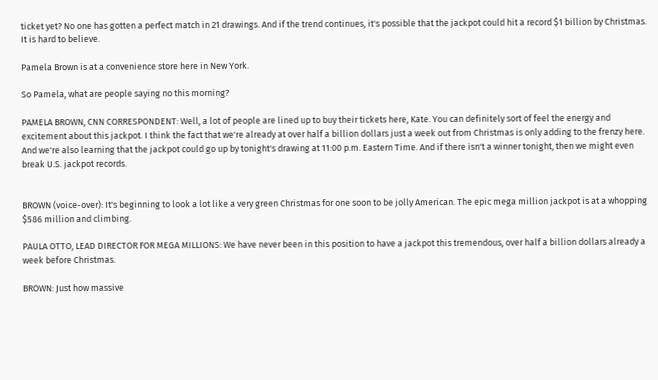ticket yet? No one has gotten a perfect match in 21 drawings. And if the trend continues, it's possible that the jackpot could hit a record $1 billion by Christmas. It is hard to believe.

Pamela Brown is at a convenience store here in New York.

So Pamela, what are people saying no this morning?

PAMELA BROWN, CNN CORRESPONDENT: Well, a lot of people are lined up to buy their tickets here, Kate. You can definitely sort of feel the energy and excitement about this jackpot. I think the fact that we're already at over half a billion dollars just a week out from Christmas is only adding to the frenzy here. And we're also learning that the jackpot could go up by tonight's drawing at 11:00 p.m. Eastern Time. And if there isn't a winner tonight, then we might even break U.S. jackpot records.


BROWN (voice-over): It's beginning to look a lot like a very green Christmas for one soon to be jolly American. The epic mega million jackpot is at a whopping $586 million and climbing.

PAULA OTTO, LEAD DIRECTOR FOR MEGA MILLIONS: We have never been in this position to have a jackpot this tremendous, over half a billion dollars already a week before Christmas.

BROWN: Just how massive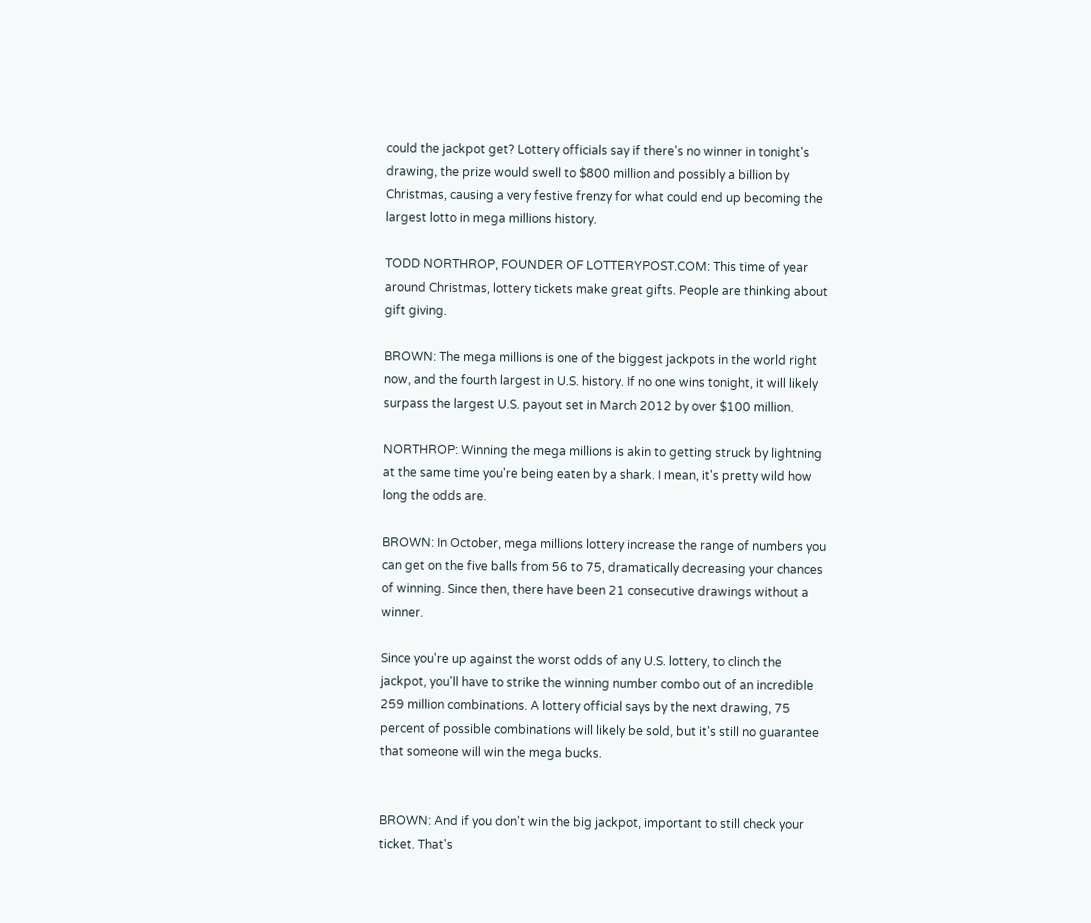could the jackpot get? Lottery officials say if there's no winner in tonight's drawing, the prize would swell to $800 million and possibly a billion by Christmas, causing a very festive frenzy for what could end up becoming the largest lotto in mega millions history.

TODD NORTHROP, FOUNDER OF LOTTERYPOST.COM: This time of year around Christmas, lottery tickets make great gifts. People are thinking about gift giving.

BROWN: The mega millions is one of the biggest jackpots in the world right now, and the fourth largest in U.S. history. If no one wins tonight, it will likely surpass the largest U.S. payout set in March 2012 by over $100 million.

NORTHROP: Winning the mega millions is akin to getting struck by lightning at the same time you're being eaten by a shark. I mean, it's pretty wild how long the odds are.

BROWN: In October, mega millions lottery increase the range of numbers you can get on the five balls from 56 to 75, dramatically decreasing your chances of winning. Since then, there have been 21 consecutive drawings without a winner.

Since you're up against the worst odds of any U.S. lottery, to clinch the jackpot, you'll have to strike the winning number combo out of an incredible 259 million combinations. A lottery official says by the next drawing, 75 percent of possible combinations will likely be sold, but it's still no guarantee that someone will win the mega bucks.


BROWN: And if you don't win the big jackpot, important to still check your ticket. That's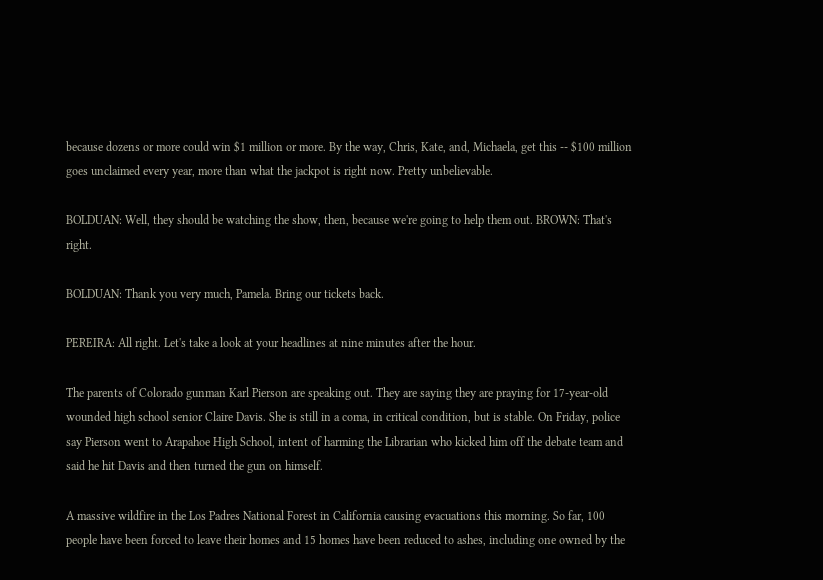because dozens or more could win $1 million or more. By the way, Chris, Kate, and, Michaela, get this -- $100 million goes unclaimed every year, more than what the jackpot is right now. Pretty unbelievable.

BOLDUAN: Well, they should be watching the show, then, because we're going to help them out. BROWN: That's right.

BOLDUAN: Thank you very much, Pamela. Bring our tickets back.

PEREIRA: All right. Let's take a look at your headlines at nine minutes after the hour.

The parents of Colorado gunman Karl Pierson are speaking out. They are saying they are praying for 17-year-old wounded high school senior Claire Davis. She is still in a coma, in critical condition, but is stable. On Friday, police say Pierson went to Arapahoe High School, intent of harming the Librarian who kicked him off the debate team and said he hit Davis and then turned the gun on himself.

A massive wildfire in the Los Padres National Forest in California causing evacuations this morning. So far, 100 people have been forced to leave their homes and 15 homes have been reduced to ashes, including one owned by the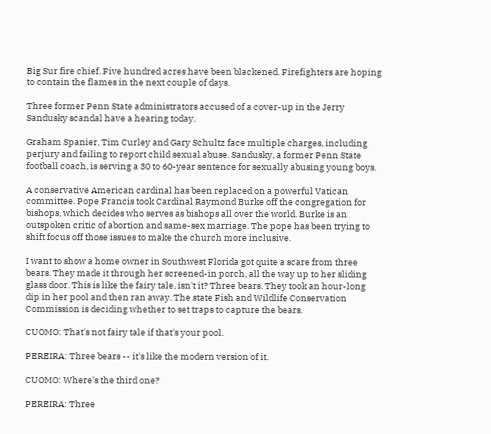Big Sur fire chief. Five hundred acres have been blackened. Firefighters are hoping to contain the flames in the next couple of days.

Three former Penn State administrators accused of a cover-up in the Jerry Sandusky scandal have a hearing today.

Graham Spanier, Tim Curley and Gary Schultz face multiple charges, including perjury and failing to report child sexual abuse. Sandusky, a former Penn State football coach, is serving a 30 to 60-year sentence for sexually abusing young boys.

A conservative American cardinal has been replaced on a powerful Vatican committee. Pope Francis took Cardinal Raymond Burke off the congregation for bishops, which decides who serves as bishops all over the world. Burke is an outspoken critic of abortion and same-sex marriage. The pope has been trying to shift focus off those issues to make the church more inclusive.

I want to show a home owner in Southwest Florida got quite a scare from three bears. They made it through her screened-in porch, all the way up to her sliding glass door. This is like the fairy tale, isn't it? Three bears. They took an hour-long dip in her pool and then ran away. The state Fish and Wildlife Conservation Commission is deciding whether to set traps to capture the bears.

CUOMO: That's not fairy tale if that's your pool.

PEREIRA: Three bears -- it's like the modern version of it.

CUOMO: Where's the third one?

PEREIRA: Three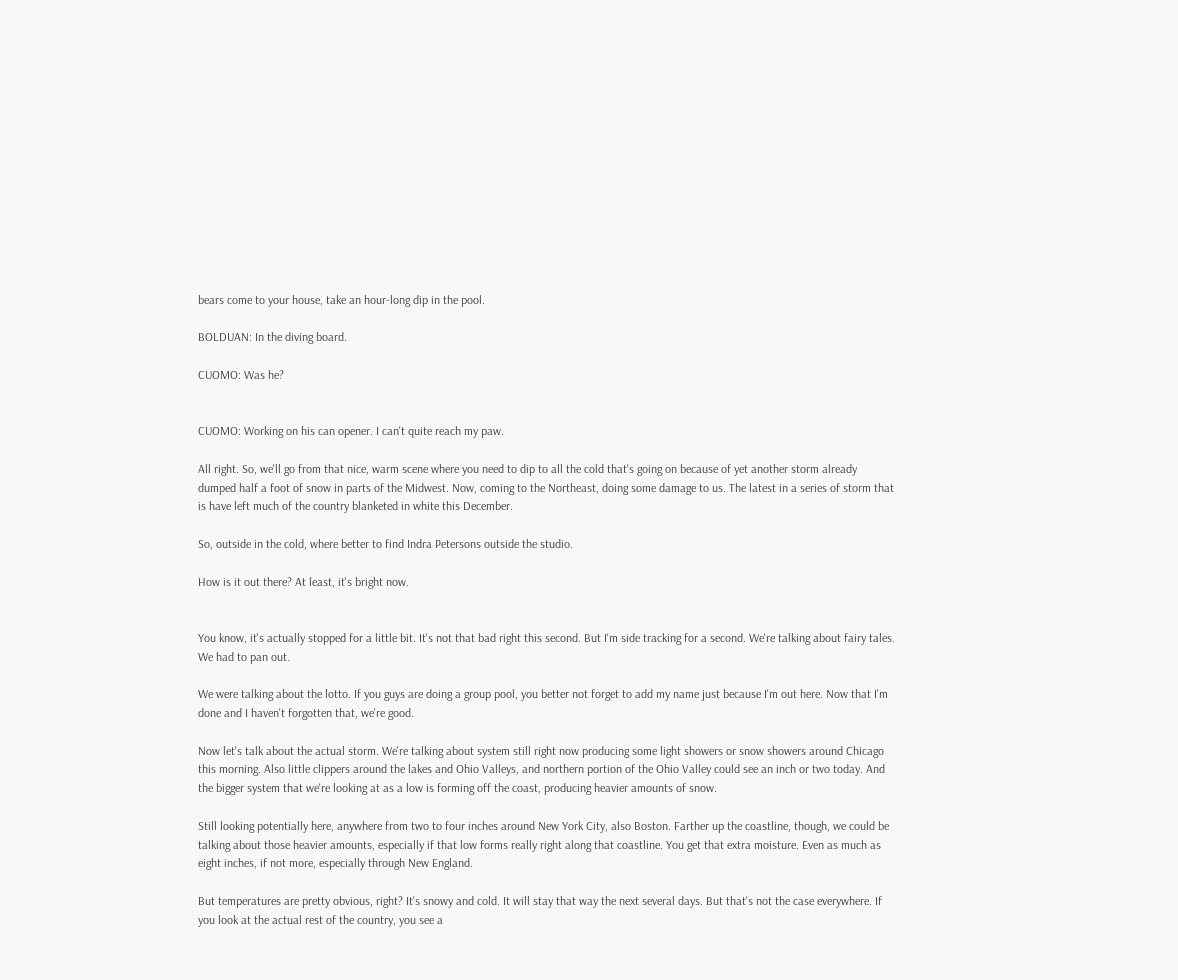bears come to your house, take an hour-long dip in the pool.

BOLDUAN: In the diving board.

CUOMO: Was he?


CUOMO: Working on his can opener. I can't quite reach my paw.

All right. So, we'll go from that nice, warm scene where you need to dip to all the cold that's going on because of yet another storm already dumped half a foot of snow in parts of the Midwest. Now, coming to the Northeast, doing some damage to us. The latest in a series of storm that is have left much of the country blanketed in white this December.

So, outside in the cold, where better to find Indra Petersons outside the studio.

How is it out there? At least, it's bright now.


You know, it's actually stopped for a little bit. It's not that bad right this second. But I'm side tracking for a second. We're talking about fairy tales. We had to pan out.

We were talking about the lotto. If you guys are doing a group pool, you better not forget to add my name just because I'm out here. Now that I'm done and I haven't forgotten that, we're good.

Now let's talk about the actual storm. We're talking about system still right now producing some light showers or snow showers around Chicago this morning. Also little clippers around the lakes and Ohio Valleys, and northern portion of the Ohio Valley could see an inch or two today. And the bigger system that we're looking at as a low is forming off the coast, producing heavier amounts of snow.

Still looking potentially here, anywhere from two to four inches around New York City, also Boston. Farther up the coastline, though, we could be talking about those heavier amounts, especially if that low forms really right along that coastline. You get that extra moisture. Even as much as eight inches, if not more, especially through New England.

But temperatures are pretty obvious, right? It's snowy and cold. It will stay that way the next several days. But that's not the case everywhere. If you look at the actual rest of the country, you see a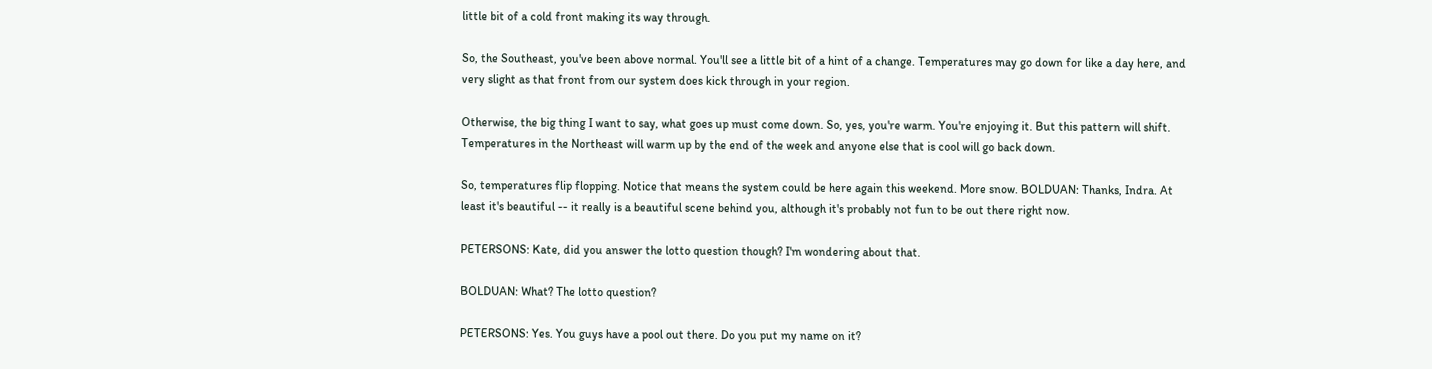little bit of a cold front making its way through.

So, the Southeast, you've been above normal. You'll see a little bit of a hint of a change. Temperatures may go down for like a day here, and very slight as that front from our system does kick through in your region.

Otherwise, the big thing I want to say, what goes up must come down. So, yes, you're warm. You're enjoying it. But this pattern will shift. Temperatures in the Northeast will warm up by the end of the week and anyone else that is cool will go back down.

So, temperatures flip flopping. Notice that means the system could be here again this weekend. More snow. BOLDUAN: Thanks, Indra. At least it's beautiful -- it really is a beautiful scene behind you, although it's probably not fun to be out there right now.

PETERSONS: Kate, did you answer the lotto question though? I'm wondering about that.

BOLDUAN: What? The lotto question?

PETERSONS: Yes. You guys have a pool out there. Do you put my name on it?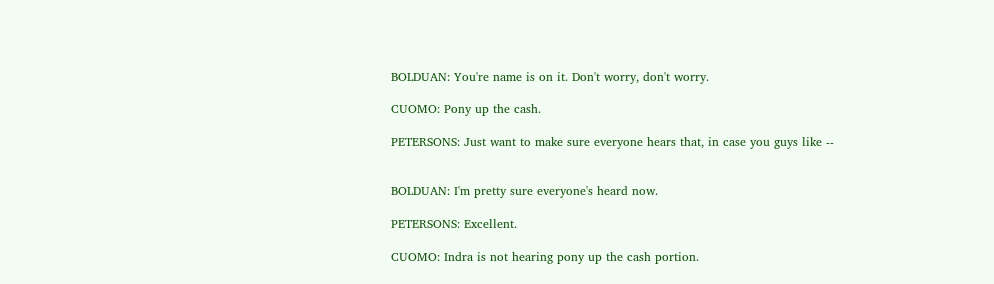BOLDUAN: You're name is on it. Don't worry, don't worry.

CUOMO: Pony up the cash.

PETERSONS: Just want to make sure everyone hears that, in case you guys like --


BOLDUAN: I'm pretty sure everyone's heard now.

PETERSONS: Excellent.

CUOMO: Indra is not hearing pony up the cash portion.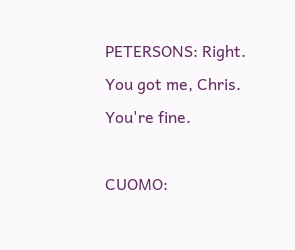PETERSONS: Right. You got me, Chris. You're fine.

CUOMO: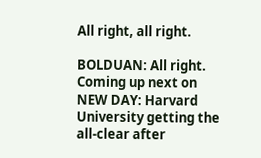All right, all right.

BOLDUAN: All right. Coming up next on NEW DAY: Harvard University getting the all-clear after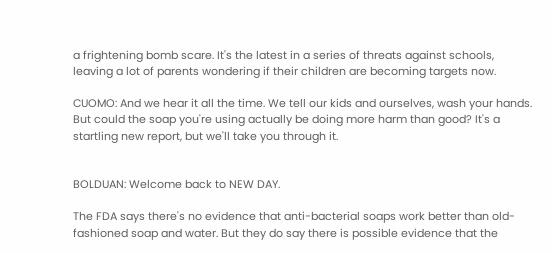a frightening bomb scare. It's the latest in a series of threats against schools, leaving a lot of parents wondering if their children are becoming targets now.

CUOMO: And we hear it all the time. We tell our kids and ourselves, wash your hands. But could the soap you're using actually be doing more harm than good? It's a startling new report, but we'll take you through it.


BOLDUAN: Welcome back to NEW DAY.

The FDA says there's no evidence that anti-bacterial soaps work better than old-fashioned soap and water. But they do say there is possible evidence that the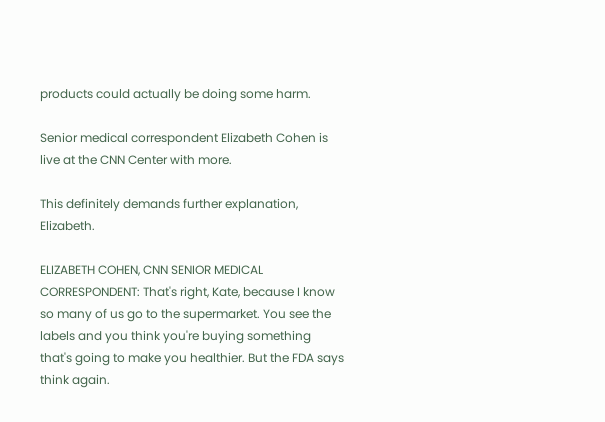products could actually be doing some harm.

Senior medical correspondent Elizabeth Cohen is live at the CNN Center with more.

This definitely demands further explanation, Elizabeth.

ELIZABETH COHEN, CNN SENIOR MEDICAL CORRESPONDENT: That's right, Kate, because I know so many of us go to the supermarket. You see the labels and you think you're buying something that's going to make you healthier. But the FDA says think again.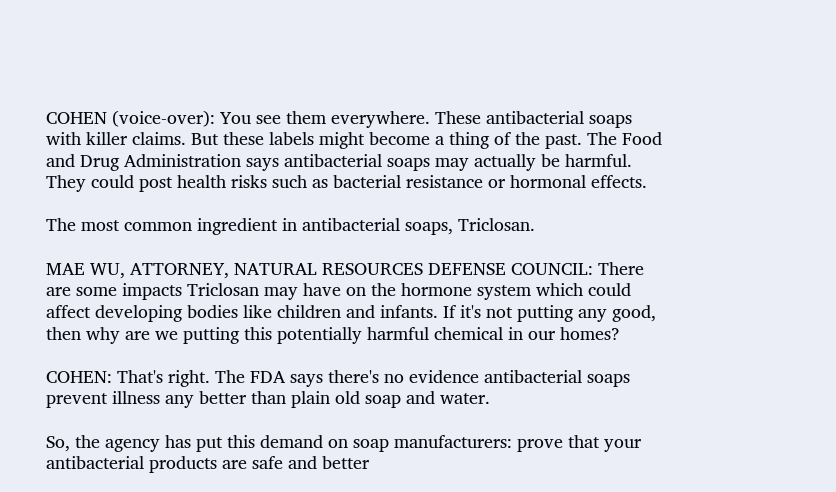COHEN (voice-over): You see them everywhere. These antibacterial soaps with killer claims. But these labels might become a thing of the past. The Food and Drug Administration says antibacterial soaps may actually be harmful. They could post health risks such as bacterial resistance or hormonal effects.

The most common ingredient in antibacterial soaps, Triclosan.

MAE WU, ATTORNEY, NATURAL RESOURCES DEFENSE COUNCIL: There are some impacts Triclosan may have on the hormone system which could affect developing bodies like children and infants. If it's not putting any good, then why are we putting this potentially harmful chemical in our homes?

COHEN: That's right. The FDA says there's no evidence antibacterial soaps prevent illness any better than plain old soap and water.

So, the agency has put this demand on soap manufacturers: prove that your antibacterial products are safe and better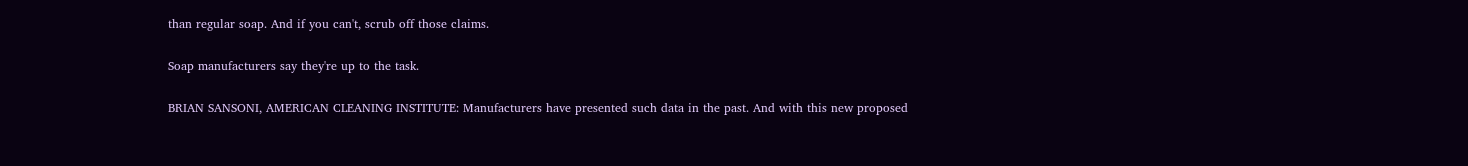than regular soap. And if you can't, scrub off those claims.

Soap manufacturers say they're up to the task.

BRIAN SANSONI, AMERICAN CLEANING INSTITUTE: Manufacturers have presented such data in the past. And with this new proposed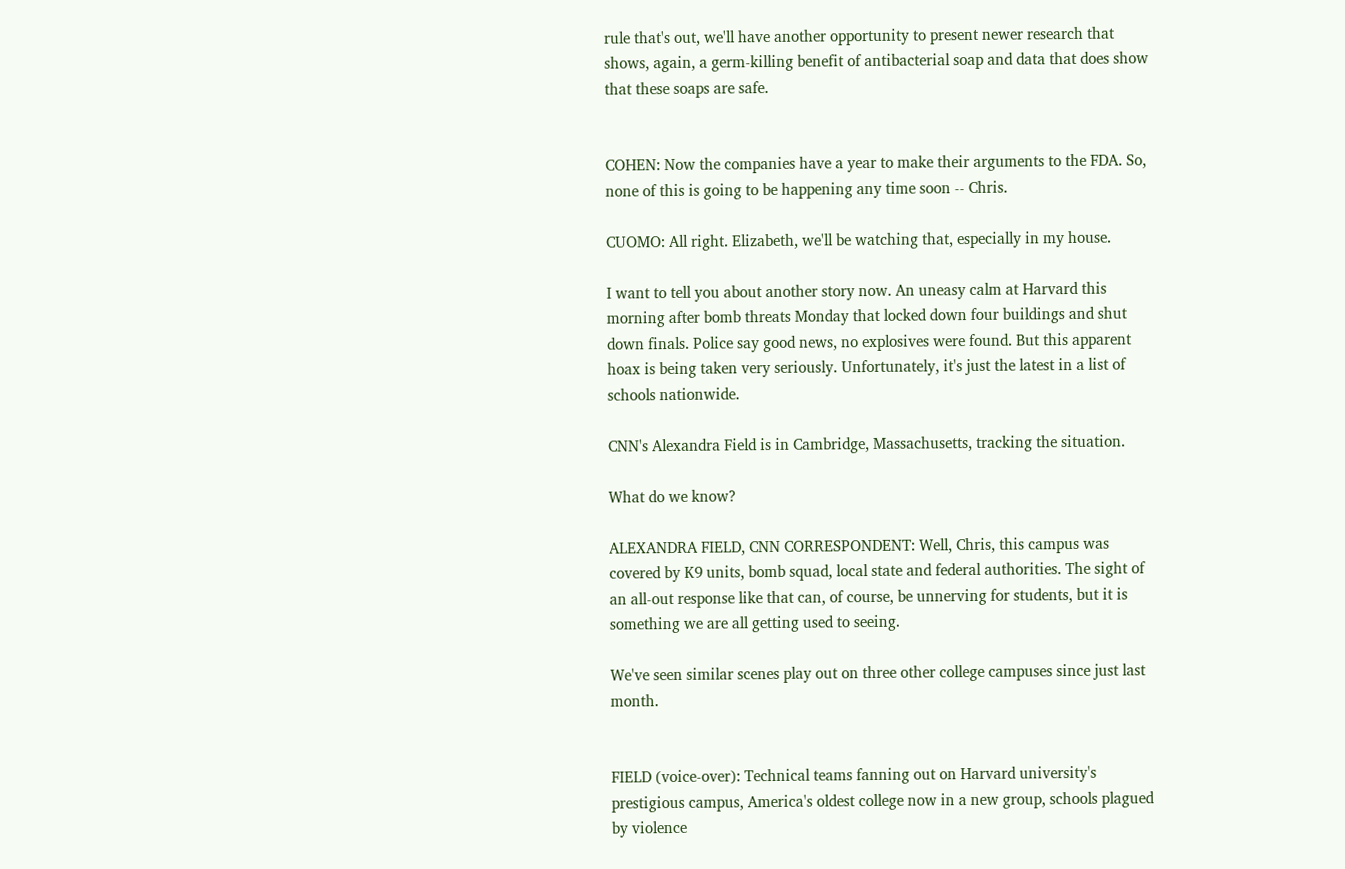rule that's out, we'll have another opportunity to present newer research that shows, again, a germ-killing benefit of antibacterial soap and data that does show that these soaps are safe.


COHEN: Now the companies have a year to make their arguments to the FDA. So, none of this is going to be happening any time soon -- Chris.

CUOMO: All right. Elizabeth, we'll be watching that, especially in my house.

I want to tell you about another story now. An uneasy calm at Harvard this morning after bomb threats Monday that locked down four buildings and shut down finals. Police say good news, no explosives were found. But this apparent hoax is being taken very seriously. Unfortunately, it's just the latest in a list of schools nationwide.

CNN's Alexandra Field is in Cambridge, Massachusetts, tracking the situation.

What do we know?

ALEXANDRA FIELD, CNN CORRESPONDENT: Well, Chris, this campus was covered by K9 units, bomb squad, local state and federal authorities. The sight of an all-out response like that can, of course, be unnerving for students, but it is something we are all getting used to seeing.

We've seen similar scenes play out on three other college campuses since just last month.


FIELD (voice-over): Technical teams fanning out on Harvard university's prestigious campus, America's oldest college now in a new group, schools plagued by violence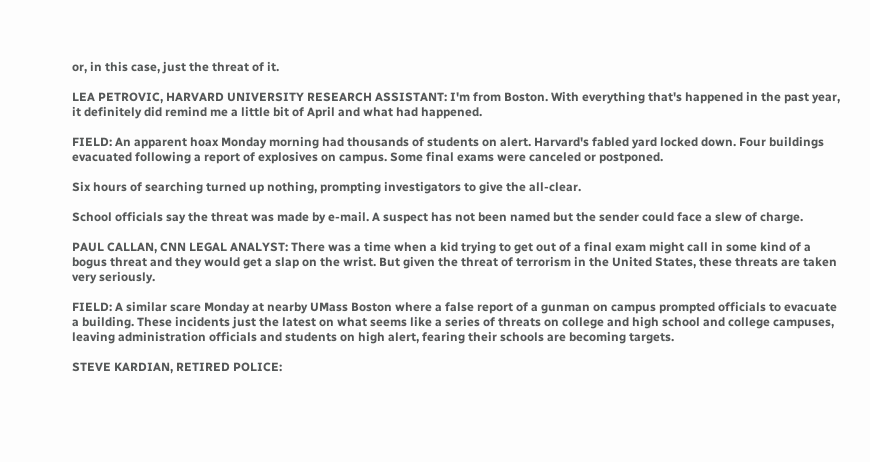or, in this case, just the threat of it.

LEA PETROVIC, HARVARD UNIVERSITY RESEARCH ASSISTANT: I'm from Boston. With everything that's happened in the past year, it definitely did remind me a little bit of April and what had happened.

FIELD: An apparent hoax Monday morning had thousands of students on alert. Harvard's fabled yard locked down. Four buildings evacuated following a report of explosives on campus. Some final exams were canceled or postponed.

Six hours of searching turned up nothing, prompting investigators to give the all-clear.

School officials say the threat was made by e-mail. A suspect has not been named but the sender could face a slew of charge.

PAUL CALLAN, CNN LEGAL ANALYST: There was a time when a kid trying to get out of a final exam might call in some kind of a bogus threat and they would get a slap on the wrist. But given the threat of terrorism in the United States, these threats are taken very seriously.

FIELD: A similar scare Monday at nearby UMass Boston where a false report of a gunman on campus prompted officials to evacuate a building. These incidents just the latest on what seems like a series of threats on college and high school and college campuses, leaving administration officials and students on high alert, fearing their schools are becoming targets.

STEVE KARDIAN, RETIRED POLICE: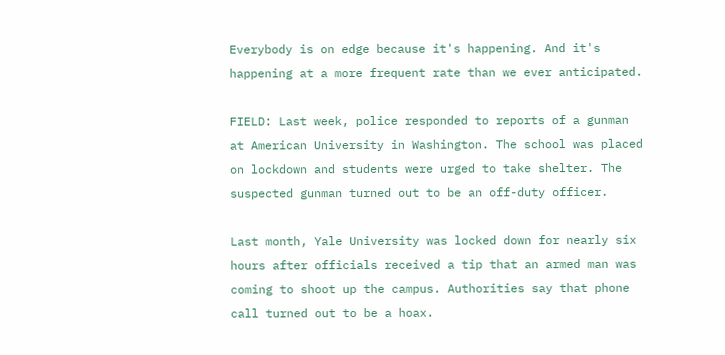Everybody is on edge because it's happening. And it's happening at a more frequent rate than we ever anticipated.

FIELD: Last week, police responded to reports of a gunman at American University in Washington. The school was placed on lockdown and students were urged to take shelter. The suspected gunman turned out to be an off-duty officer.

Last month, Yale University was locked down for nearly six hours after officials received a tip that an armed man was coming to shoot up the campus. Authorities say that phone call turned out to be a hoax.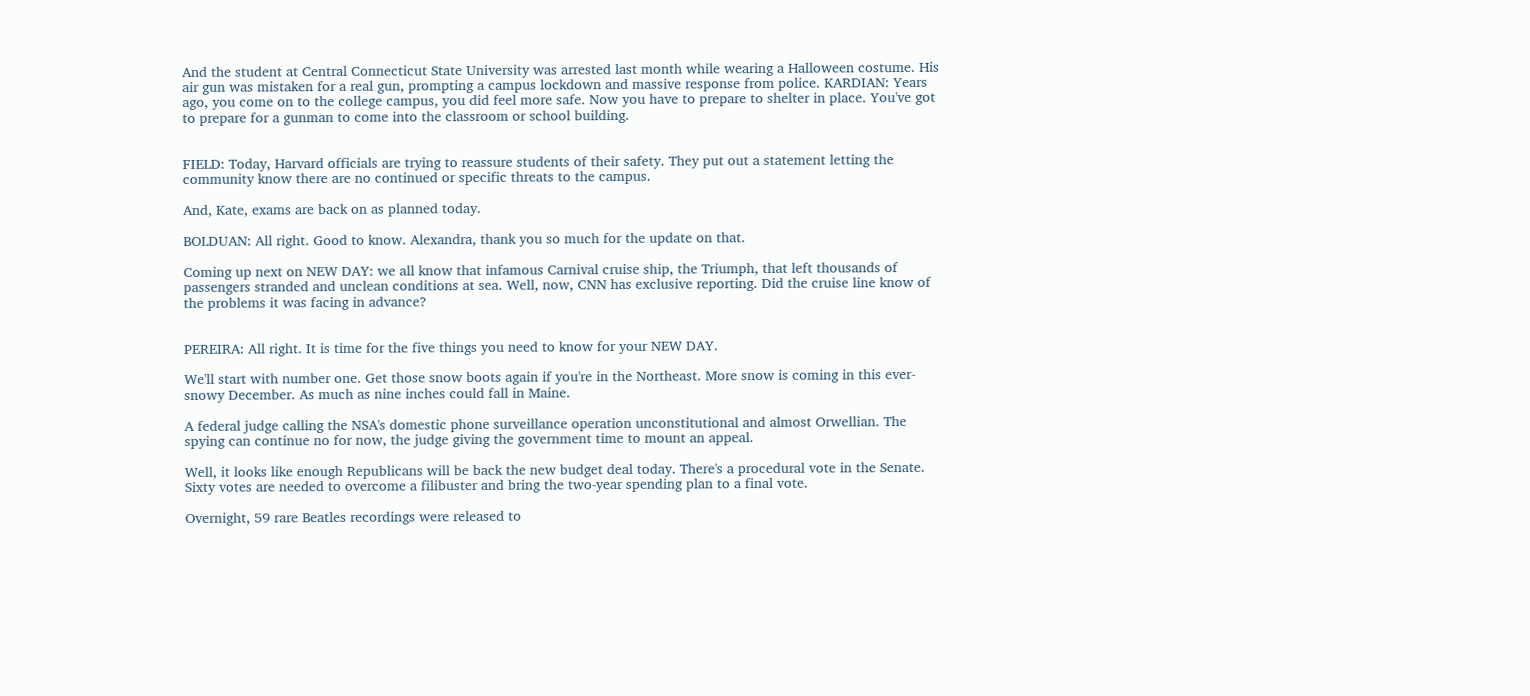And the student at Central Connecticut State University was arrested last month while wearing a Halloween costume. His air gun was mistaken for a real gun, prompting a campus lockdown and massive response from police. KARDIAN: Years ago, you come on to the college campus, you did feel more safe. Now you have to prepare to shelter in place. You've got to prepare for a gunman to come into the classroom or school building.


FIELD: Today, Harvard officials are trying to reassure students of their safety. They put out a statement letting the community know there are no continued or specific threats to the campus.

And, Kate, exams are back on as planned today.

BOLDUAN: All right. Good to know. Alexandra, thank you so much for the update on that.

Coming up next on NEW DAY: we all know that infamous Carnival cruise ship, the Triumph, that left thousands of passengers stranded and unclean conditions at sea. Well, now, CNN has exclusive reporting. Did the cruise line know of the problems it was facing in advance?


PEREIRA: All right. It is time for the five things you need to know for your NEW DAY.

We'll start with number one. Get those snow boots again if you're in the Northeast. More snow is coming in this ever-snowy December. As much as nine inches could fall in Maine.

A federal judge calling the NSA's domestic phone surveillance operation unconstitutional and almost Orwellian. The spying can continue no for now, the judge giving the government time to mount an appeal.

Well, it looks like enough Republicans will be back the new budget deal today. There's a procedural vote in the Senate. Sixty votes are needed to overcome a filibuster and bring the two-year spending plan to a final vote.

Overnight, 59 rare Beatles recordings were released to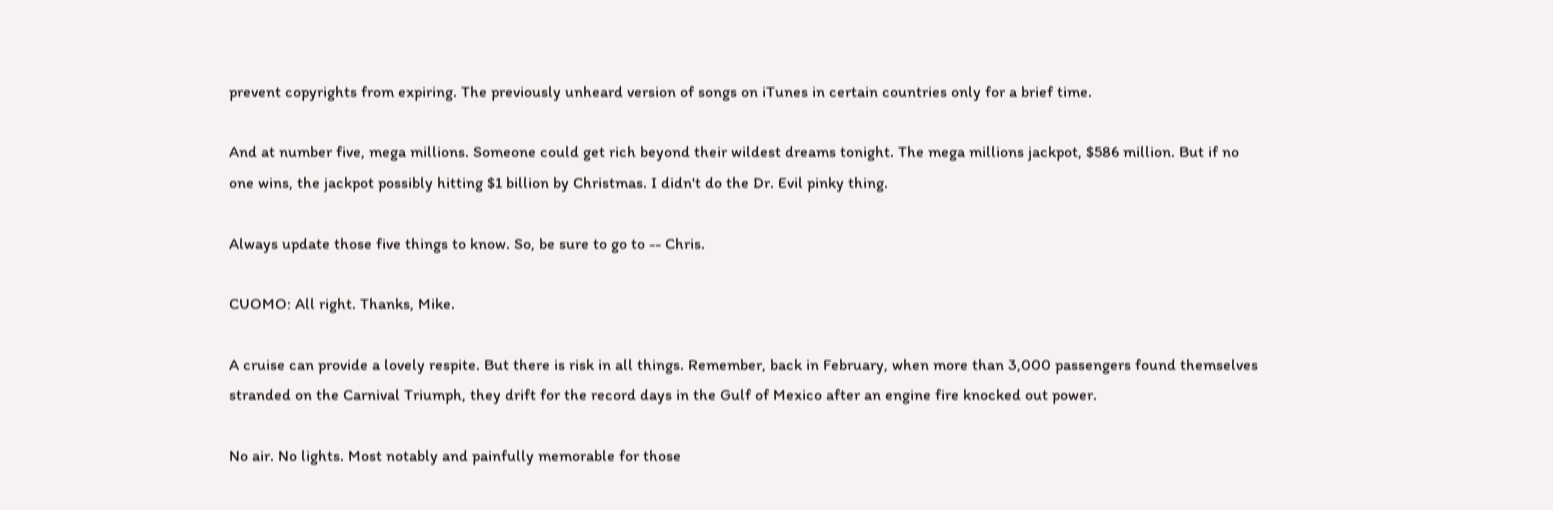prevent copyrights from expiring. The previously unheard version of songs on iTunes in certain countries only for a brief time.

And at number five, mega millions. Someone could get rich beyond their wildest dreams tonight. The mega millions jackpot, $586 million. But if no one wins, the jackpot possibly hitting $1 billion by Christmas. I didn't do the Dr. Evil pinky thing.

Always update those five things to know. So, be sure to go to -- Chris.

CUOMO: All right. Thanks, Mike.

A cruise can provide a lovely respite. But there is risk in all things. Remember, back in February, when more than 3,000 passengers found themselves stranded on the Carnival Triumph, they drift for the record days in the Gulf of Mexico after an engine fire knocked out power.

No air. No lights. Most notably and painfully memorable for those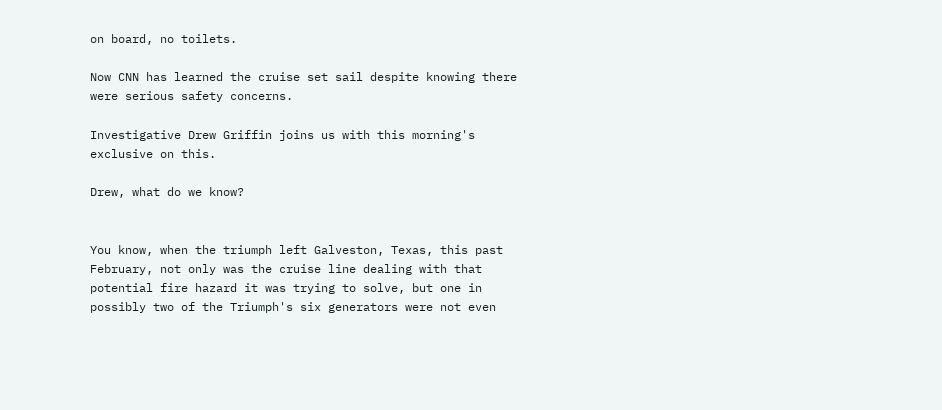on board, no toilets.

Now CNN has learned the cruise set sail despite knowing there were serious safety concerns.

Investigative Drew Griffin joins us with this morning's exclusive on this.

Drew, what do we know?


You know, when the triumph left Galveston, Texas, this past February, not only was the cruise line dealing with that potential fire hazard it was trying to solve, but one in possibly two of the Triumph's six generators were not even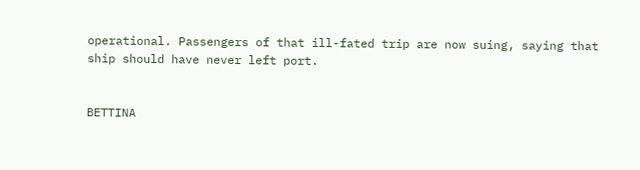operational. Passengers of that ill-fated trip are now suing, saying that ship should have never left port.


BETTINA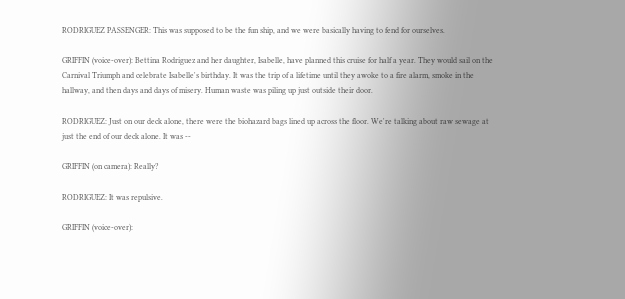RODRIGUEZ PASSENGER: This was supposed to be the fun ship, and we were basically having to fend for ourselves.

GRIFFIN (voice-over): Bettina Rodriguez and her daughter, Isabelle, have planned this cruise for half a year. They would sail on the Carnival Triumph and celebrate Isabelle's birthday. It was the trip of a lifetime until they awoke to a fire alarm, smoke in the hallway, and then days and days of misery. Human waste was piling up just outside their door.

RODRIGUEZ: Just on our deck alone, there were the biohazard bags lined up across the floor. We're talking about raw sewage at just the end of our deck alone. It was --

GRIFFIN (on camera): Really?

RODRIGUEZ: It was repulsive.

GRIFFIN (voice-over):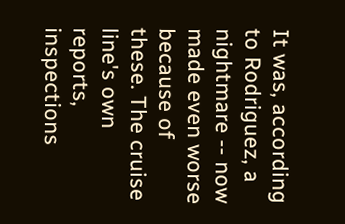It was, according to Rodriguez, a nightmare -- now made even worse because of these. The cruise line's own reports, inspections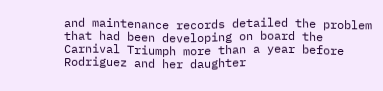and maintenance records detailed the problem that had been developing on board the Carnival Triumph more than a year before Rodriguez and her daughter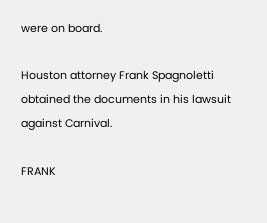were on board.

Houston attorney Frank Spagnoletti obtained the documents in his lawsuit against Carnival.

FRANK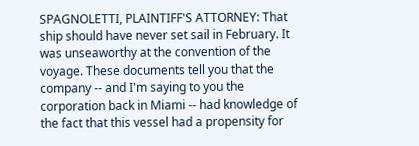SPAGNOLETTI, PLAINTIFF'S ATTORNEY: That ship should have never set sail in February. It was unseaworthy at the convention of the voyage. These documents tell you that the company -- and I'm saying to you the corporation back in Miami -- had knowledge of the fact that this vessel had a propensity for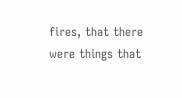fires, that there were things that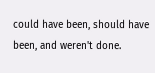could have been, should have been, and weren't done.